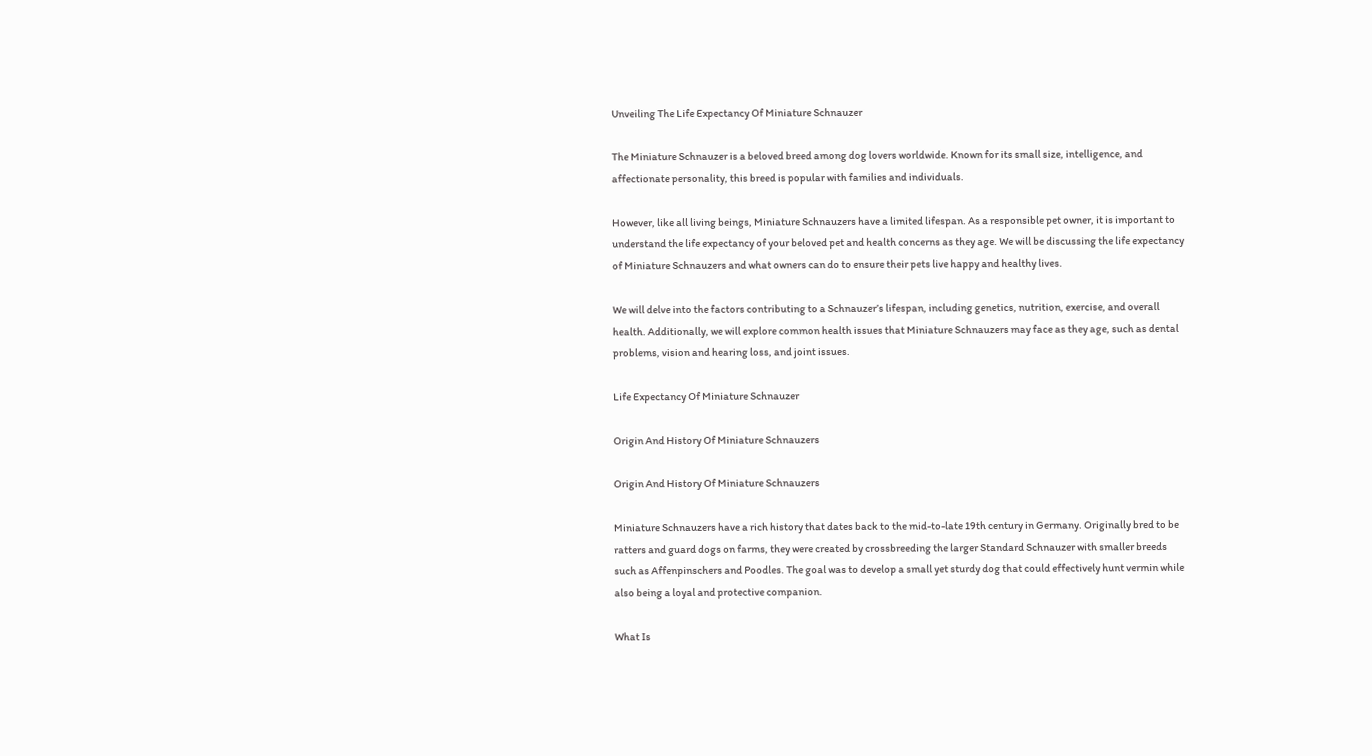Unveiling The Life Expectancy Of Miniature Schnauzer

The Miniature Schnauzer is a beloved breed among dog lovers worldwide. Known for its small size, intelligence, and affectionate personality, this breed is popular with families and individuals.

However, like all living beings, Miniature Schnauzers have a limited lifespan. As a responsible pet owner, it is important to understand the life expectancy of your beloved pet and health concerns as they age. We will be discussing the life expectancy of Miniature Schnauzers and what owners can do to ensure their pets live happy and healthy lives.

We will delve into the factors contributing to a Schnauzer’s lifespan, including genetics, nutrition, exercise, and overall health. Additionally, we will explore common health issues that Miniature Schnauzers may face as they age, such as dental problems, vision and hearing loss, and joint issues.

Life Expectancy Of Miniature Schnauzer

Origin And History Of Miniature Schnauzers

Origin And History Of Miniature Schnauzers

Miniature Schnauzers have a rich history that dates back to the mid-to-late 19th century in Germany. Originally bred to be ratters and guard dogs on farms, they were created by crossbreeding the larger Standard Schnauzer with smaller breeds such as Affenpinschers and Poodles. The goal was to develop a small yet sturdy dog that could effectively hunt vermin while also being a loyal and protective companion.

What Is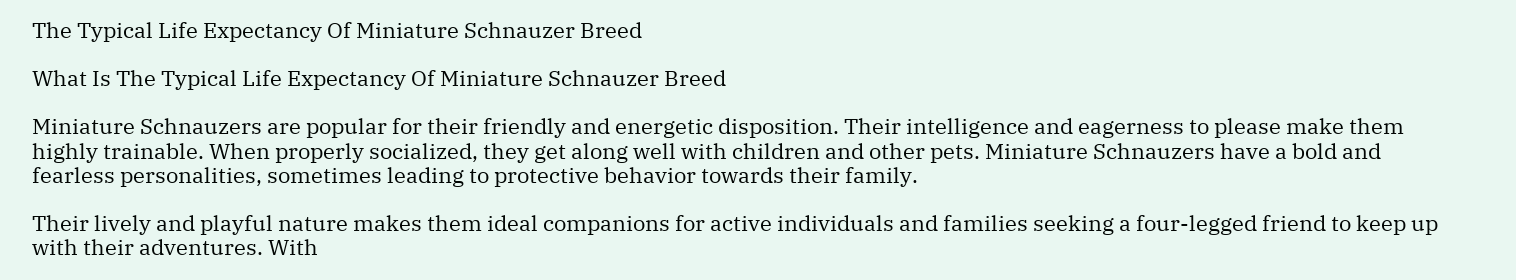The Typical Life Expectancy Of Miniature Schnauzer Breed

What Is The Typical Life Expectancy Of Miniature Schnauzer Breed

Miniature Schnauzers are popular for their friendly and energetic disposition. Their intelligence and eagerness to please make them highly trainable. When properly socialized, they get along well with children and other pets. Miniature Schnauzers have a bold and fearless personalities, sometimes leading to protective behavior towards their family.

Their lively and playful nature makes them ideal companions for active individuals and families seeking a four-legged friend to keep up with their adventures. With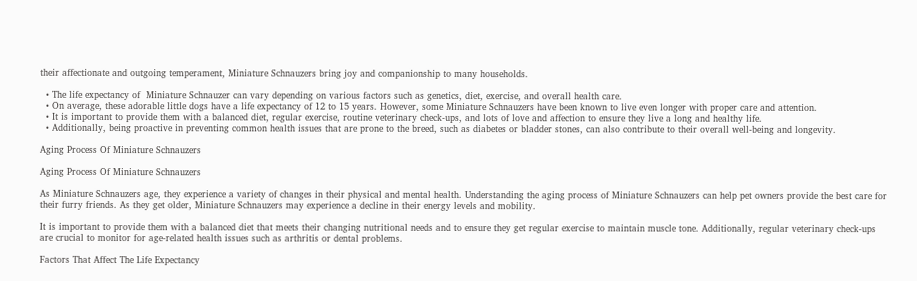their affectionate and outgoing temperament, Miniature Schnauzers bring joy and companionship to many households.

  • The life expectancy of  Miniature Schnauzer can vary depending on various factors such as genetics, diet, exercise, and overall health care.
  • On average, these adorable little dogs have a life expectancy of 12 to 15 years. However, some Miniature Schnauzers have been known to live even longer with proper care and attention.
  • It is important to provide them with a balanced diet, regular exercise, routine veterinary check-ups, and lots of love and affection to ensure they live a long and healthy life.
  • Additionally, being proactive in preventing common health issues that are prone to the breed, such as diabetes or bladder stones, can also contribute to their overall well-being and longevity.

Aging Process Of Miniature Schnauzers

Aging Process Of Miniature Schnauzers

As Miniature Schnauzers age, they experience a variety of changes in their physical and mental health. Understanding the aging process of Miniature Schnauzers can help pet owners provide the best care for their furry friends. As they get older, Miniature Schnauzers may experience a decline in their energy levels and mobility.

It is important to provide them with a balanced diet that meets their changing nutritional needs and to ensure they get regular exercise to maintain muscle tone. Additionally, regular veterinary check-ups are crucial to monitor for age-related health issues such as arthritis or dental problems.

Factors That Affect The Life Expectancy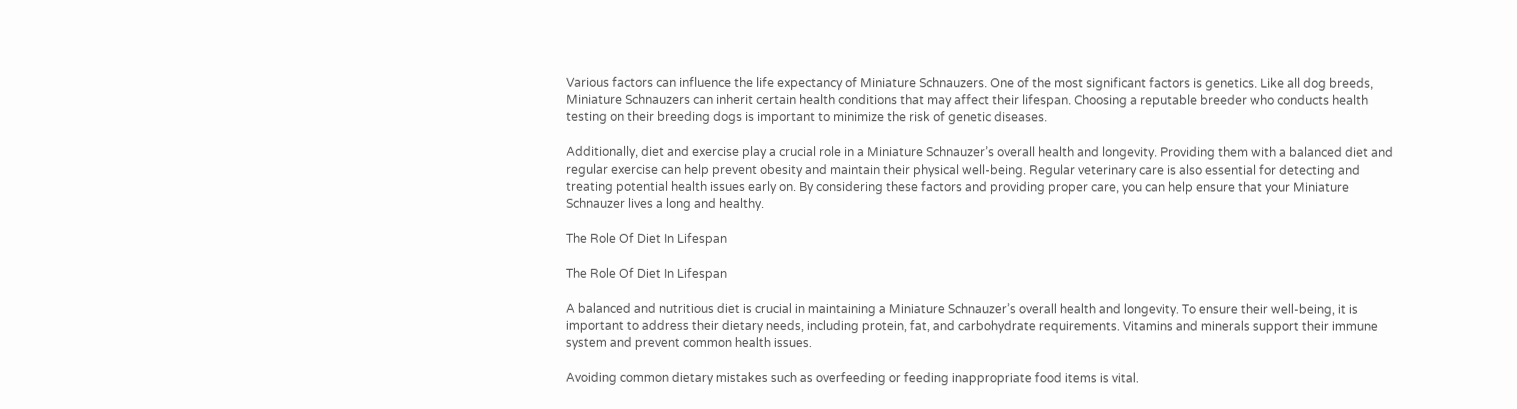Various factors can influence the life expectancy of Miniature Schnauzers. One of the most significant factors is genetics. Like all dog breeds, Miniature Schnauzers can inherit certain health conditions that may affect their lifespan. Choosing a reputable breeder who conducts health testing on their breeding dogs is important to minimize the risk of genetic diseases.

Additionally, diet and exercise play a crucial role in a Miniature Schnauzer’s overall health and longevity. Providing them with a balanced diet and regular exercise can help prevent obesity and maintain their physical well-being. Regular veterinary care is also essential for detecting and treating potential health issues early on. By considering these factors and providing proper care, you can help ensure that your Miniature Schnauzer lives a long and healthy.

The Role Of Diet In Lifespan

The Role Of Diet In Lifespan

A balanced and nutritious diet is crucial in maintaining a Miniature Schnauzer’s overall health and longevity. To ensure their well-being, it is important to address their dietary needs, including protein, fat, and carbohydrate requirements. Vitamins and minerals support their immune system and prevent common health issues.

Avoiding common dietary mistakes such as overfeeding or feeding inappropriate food items is vital.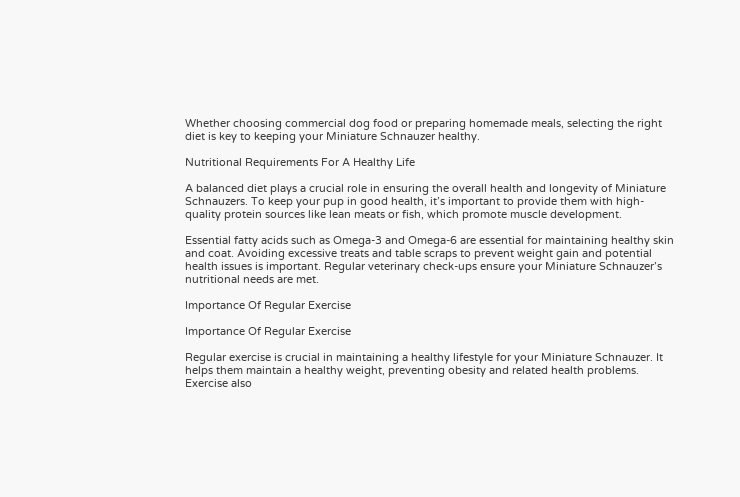Whether choosing commercial dog food or preparing homemade meals, selecting the right diet is key to keeping your Miniature Schnauzer healthy.

Nutritional Requirements For A Healthy Life

A balanced diet plays a crucial role in ensuring the overall health and longevity of Miniature Schnauzers. To keep your pup in good health, it’s important to provide them with high-quality protein sources like lean meats or fish, which promote muscle development.

Essential fatty acids such as Omega-3 and Omega-6 are essential for maintaining healthy skin and coat. Avoiding excessive treats and table scraps to prevent weight gain and potential health issues is important. Regular veterinary check-ups ensure your Miniature Schnauzer’s nutritional needs are met.

Importance Of Regular Exercise

Importance Of Regular Exercise

Regular exercise is crucial in maintaining a healthy lifestyle for your Miniature Schnauzer. It helps them maintain a healthy weight, preventing obesity and related health problems. Exercise also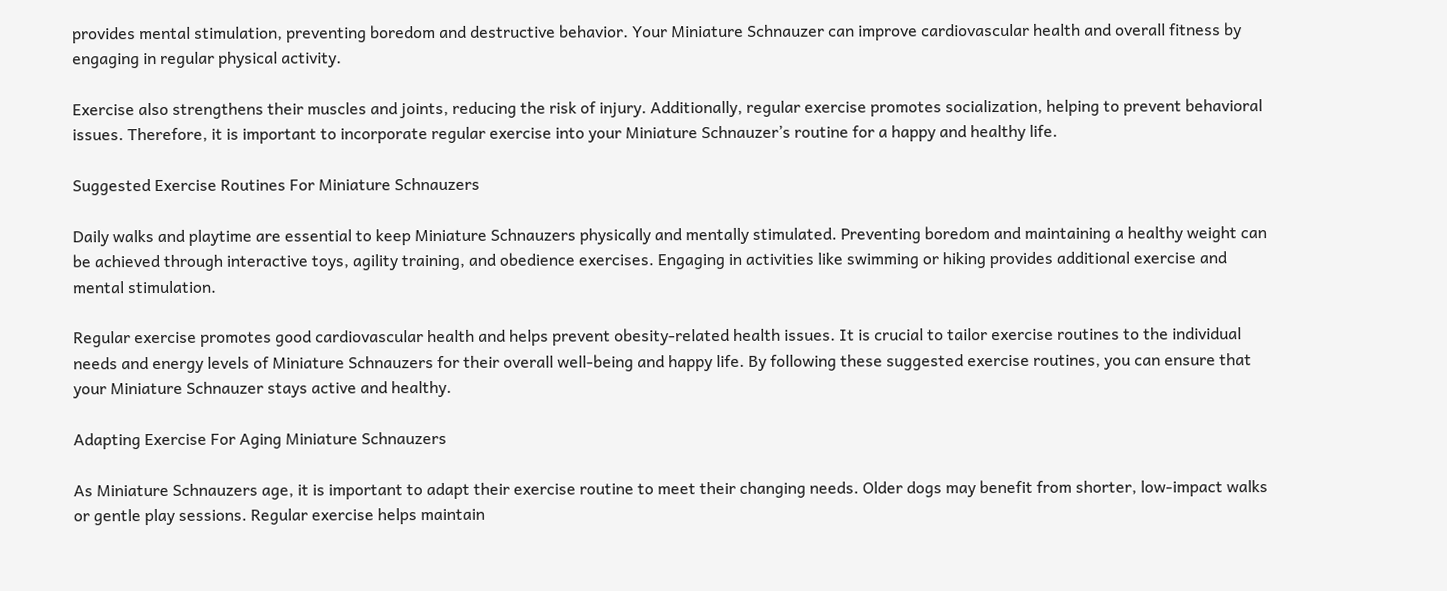provides mental stimulation, preventing boredom and destructive behavior. Your Miniature Schnauzer can improve cardiovascular health and overall fitness by engaging in regular physical activity.

Exercise also strengthens their muscles and joints, reducing the risk of injury. Additionally, regular exercise promotes socialization, helping to prevent behavioral issues. Therefore, it is important to incorporate regular exercise into your Miniature Schnauzer’s routine for a happy and healthy life.

Suggested Exercise Routines For Miniature Schnauzers

Daily walks and playtime are essential to keep Miniature Schnauzers physically and mentally stimulated. Preventing boredom and maintaining a healthy weight can be achieved through interactive toys, agility training, and obedience exercises. Engaging in activities like swimming or hiking provides additional exercise and mental stimulation.

Regular exercise promotes good cardiovascular health and helps prevent obesity-related health issues. It is crucial to tailor exercise routines to the individual needs and energy levels of Miniature Schnauzers for their overall well-being and happy life. By following these suggested exercise routines, you can ensure that your Miniature Schnauzer stays active and healthy.

Adapting Exercise For Aging Miniature Schnauzers

As Miniature Schnauzers age, it is important to adapt their exercise routine to meet their changing needs. Older dogs may benefit from shorter, low-impact walks or gentle play sessions. Regular exercise helps maintain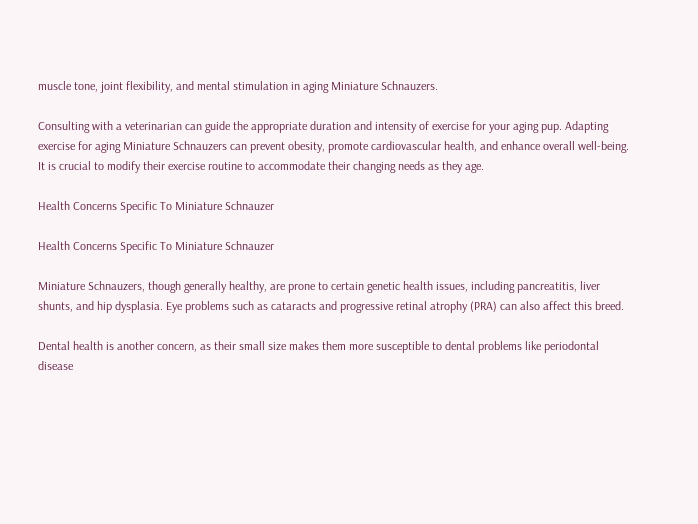muscle tone, joint flexibility, and mental stimulation in aging Miniature Schnauzers.

Consulting with a veterinarian can guide the appropriate duration and intensity of exercise for your aging pup. Adapting exercise for aging Miniature Schnauzers can prevent obesity, promote cardiovascular health, and enhance overall well-being. It is crucial to modify their exercise routine to accommodate their changing needs as they age.

Health Concerns Specific To Miniature Schnauzer

Health Concerns Specific To Miniature Schnauzer

Miniature Schnauzers, though generally healthy, are prone to certain genetic health issues, including pancreatitis, liver shunts, and hip dysplasia. Eye problems such as cataracts and progressive retinal atrophy (PRA) can also affect this breed.

Dental health is another concern, as their small size makes them more susceptible to dental problems like periodontal disease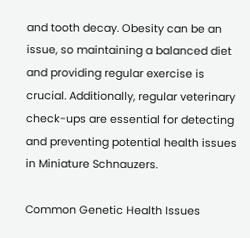and tooth decay. Obesity can be an issue, so maintaining a balanced diet and providing regular exercise is crucial. Additionally, regular veterinary check-ups are essential for detecting and preventing potential health issues in Miniature Schnauzers.

Common Genetic Health Issues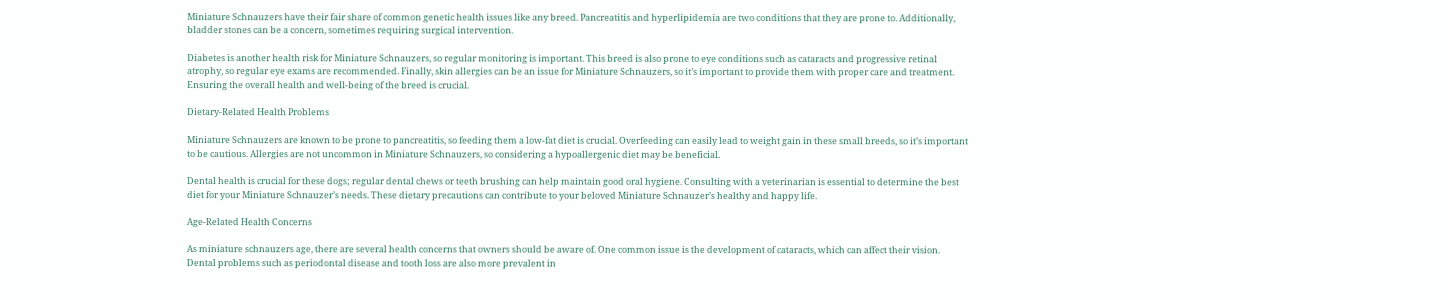Miniature Schnauzers have their fair share of common genetic health issues like any breed. Pancreatitis and hyperlipidemia are two conditions that they are prone to. Additionally, bladder stones can be a concern, sometimes requiring surgical intervention.

Diabetes is another health risk for Miniature Schnauzers, so regular monitoring is important. This breed is also prone to eye conditions such as cataracts and progressive retinal atrophy, so regular eye exams are recommended. Finally, skin allergies can be an issue for Miniature Schnauzers, so it’s important to provide them with proper care and treatment. Ensuring the overall health and well-being of the breed is crucial.

Dietary-Related Health Problems

Miniature Schnauzers are known to be prone to pancreatitis, so feeding them a low-fat diet is crucial. Overfeeding can easily lead to weight gain in these small breeds, so it’s important to be cautious. Allergies are not uncommon in Miniature Schnauzers, so considering a hypoallergenic diet may be beneficial.

Dental health is crucial for these dogs; regular dental chews or teeth brushing can help maintain good oral hygiene. Consulting with a veterinarian is essential to determine the best diet for your Miniature Schnauzer’s needs. These dietary precautions can contribute to your beloved Miniature Schnauzer’s healthy and happy life.

Age-Related Health Concerns

As miniature schnauzers age, there are several health concerns that owners should be aware of. One common issue is the development of cataracts, which can affect their vision. Dental problems such as periodontal disease and tooth loss are also more prevalent in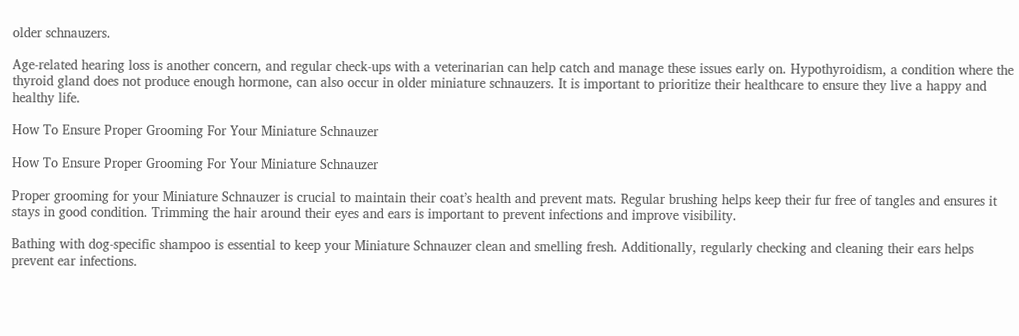older schnauzers.

Age-related hearing loss is another concern, and regular check-ups with a veterinarian can help catch and manage these issues early on. Hypothyroidism, a condition where the thyroid gland does not produce enough hormone, can also occur in older miniature schnauzers. It is important to prioritize their healthcare to ensure they live a happy and healthy life.

How To Ensure Proper Grooming For Your Miniature Schnauzer

How To Ensure Proper Grooming For Your Miniature Schnauzer

Proper grooming for your Miniature Schnauzer is crucial to maintain their coat’s health and prevent mats. Regular brushing helps keep their fur free of tangles and ensures it stays in good condition. Trimming the hair around their eyes and ears is important to prevent infections and improve visibility.

Bathing with dog-specific shampoo is essential to keep your Miniature Schnauzer clean and smelling fresh. Additionally, regularly checking and cleaning their ears helps prevent ear infections.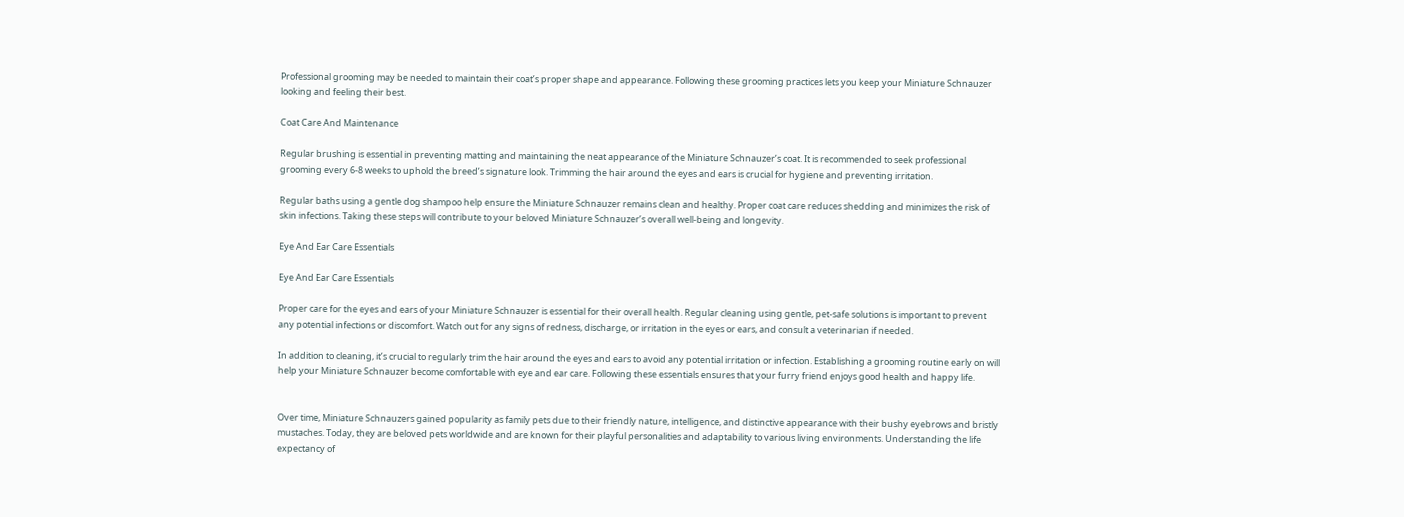Professional grooming may be needed to maintain their coat’s proper shape and appearance. Following these grooming practices lets you keep your Miniature Schnauzer looking and feeling their best.

Coat Care And Maintenance

Regular brushing is essential in preventing matting and maintaining the neat appearance of the Miniature Schnauzer’s coat. It is recommended to seek professional grooming every 6-8 weeks to uphold the breed’s signature look. Trimming the hair around the eyes and ears is crucial for hygiene and preventing irritation.

Regular baths using a gentle dog shampoo help ensure the Miniature Schnauzer remains clean and healthy. Proper coat care reduces shedding and minimizes the risk of skin infections. Taking these steps will contribute to your beloved Miniature Schnauzer’s overall well-being and longevity.

Eye And Ear Care Essentials

Eye And Ear Care Essentials

Proper care for the eyes and ears of your Miniature Schnauzer is essential for their overall health. Regular cleaning using gentle, pet-safe solutions is important to prevent any potential infections or discomfort. Watch out for any signs of redness, discharge, or irritation in the eyes or ears, and consult a veterinarian if needed.

In addition to cleaning, it’s crucial to regularly trim the hair around the eyes and ears to avoid any potential irritation or infection. Establishing a grooming routine early on will help your Miniature Schnauzer become comfortable with eye and ear care. Following these essentials ensures that your furry friend enjoys good health and happy life.


Over time, Miniature Schnauzers gained popularity as family pets due to their friendly nature, intelligence, and distinctive appearance with their bushy eyebrows and bristly mustaches. Today, they are beloved pets worldwide and are known for their playful personalities and adaptability to various living environments. Understanding the life expectancy of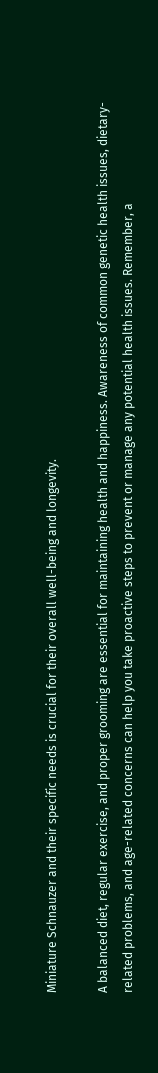Miniature Schnauzer and their specific needs is crucial for their overall well-being and longevity.

A balanced diet, regular exercise, and proper grooming are essential for maintaining health and happiness. Awareness of common genetic health issues, dietary-related problems, and age-related concerns can help you take proactive steps to prevent or manage any potential health issues. Remember, a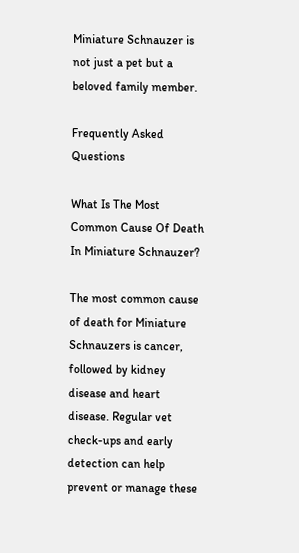Miniature Schnauzer is not just a pet but a beloved family member.

Frequently Asked Questions

What Is The Most Common Cause Of Death In Miniature Schnauzer?

The most common cause of death for Miniature Schnauzers is cancer, followed by kidney disease and heart disease. Regular vet check-ups and early detection can help prevent or manage these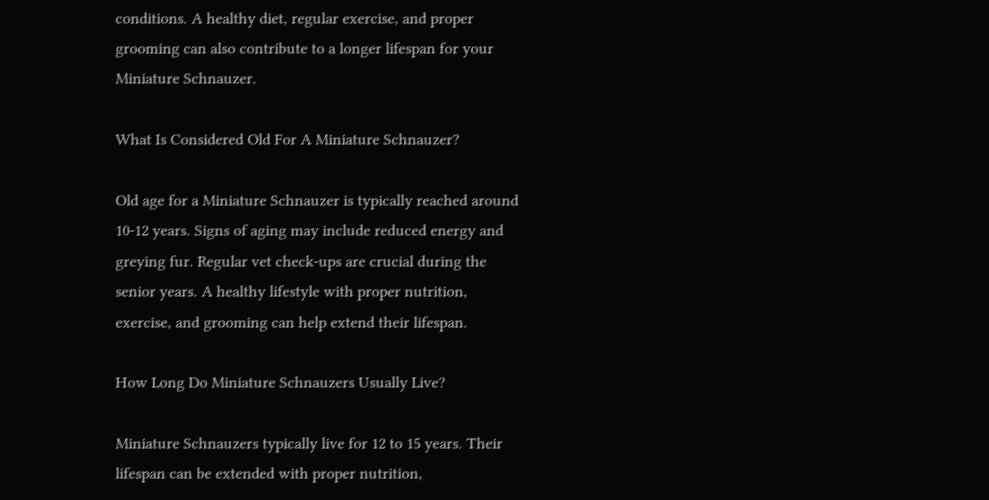conditions. A healthy diet, regular exercise, and proper grooming can also contribute to a longer lifespan for your Miniature Schnauzer.

What Is Considered Old For A Miniature Schnauzer?

Old age for a Miniature Schnauzer is typically reached around 10-12 years. Signs of aging may include reduced energy and greying fur. Regular vet check-ups are crucial during the senior years. A healthy lifestyle with proper nutrition, exercise, and grooming can help extend their lifespan.

How Long Do Miniature Schnauzers Usually Live?

Miniature Schnauzers typically live for 12 to 15 years. Their lifespan can be extended with proper nutrition,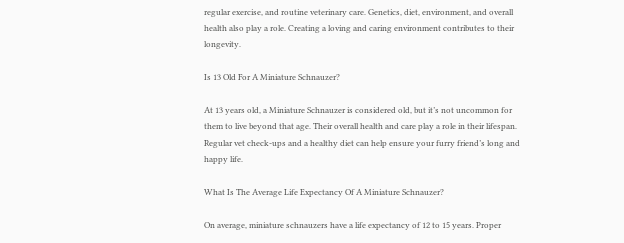regular exercise, and routine veterinary care. Genetics, diet, environment, and overall health also play a role. Creating a loving and caring environment contributes to their longevity.

Is 13 Old For A Miniature Schnauzer?

At 13 years old, a Miniature Schnauzer is considered old, but it’s not uncommon for them to live beyond that age. Their overall health and care play a role in their lifespan. Regular vet check-ups and a healthy diet can help ensure your furry friend’s long and happy life.

What Is The Average Life Expectancy Of A Miniature Schnauzer?

On average, miniature schnauzers have a life expectancy of 12 to 15 years. Proper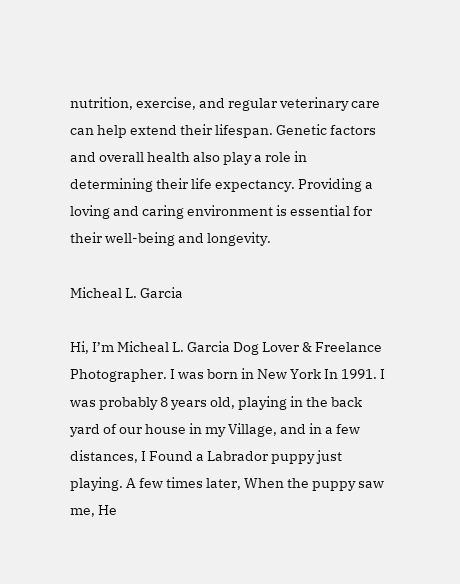nutrition, exercise, and regular veterinary care can help extend their lifespan. Genetic factors and overall health also play a role in determining their life expectancy. Providing a loving and caring environment is essential for their well-being and longevity.

Micheal L. Garcia

Hi, I’m Micheal L. Garcia Dog Lover & Freelance Photographer. I was born in New York In 1991. I was probably 8 years old, playing in the back yard of our house in my Village, and in a few distances, I Found a Labrador puppy just playing. A few times later, When the puppy saw me, He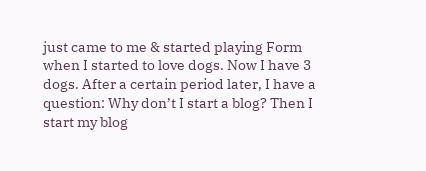just came to me & started playing Form when I started to love dogs. Now I have 3 dogs. After a certain period later, I have a question: Why don’t I start a blog? Then I start my blog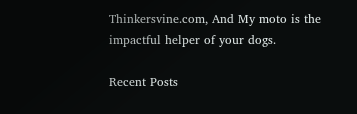Thinkersvine.com, And My moto is the impactful helper of your dogs.

Recent Posts